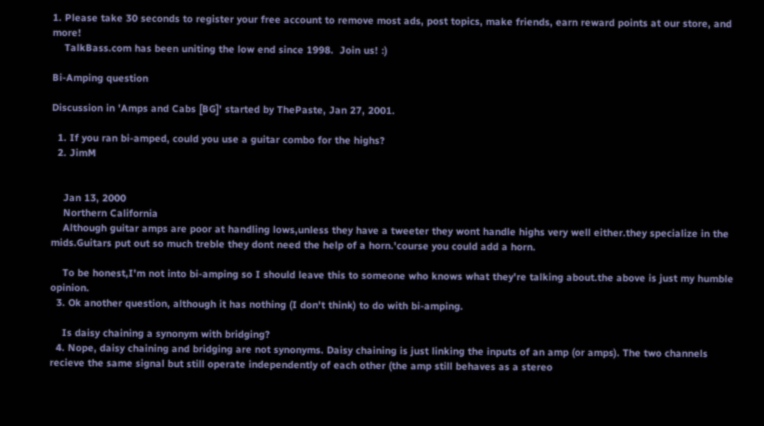1. Please take 30 seconds to register your free account to remove most ads, post topics, make friends, earn reward points at our store, and more!
    TalkBass.com has been uniting the low end since 1998.  Join us! :)

Bi-Amping question

Discussion in 'Amps and Cabs [BG]' started by ThePaste, Jan 27, 2001.

  1. If you ran bi-amped, could you use a guitar combo for the highs?
  2. JimM


    Jan 13, 2000
    Northern California
    Although guitar amps are poor at handling lows,unless they have a tweeter they wont handle highs very well either.they specialize in the mids.Guitars put out so much treble they dont need the help of a horn.'course you could add a horn.

    To be honest,I'm not into bi-amping so I should leave this to someone who knows what they're talking about.the above is just my humble opinion.
  3. Ok another question, although it has nothing (I don't think) to do with bi-amping.

    Is daisy chaining a synonym with bridging?
  4. Nope, daisy chaining and bridging are not synonyms. Daisy chaining is just linking the inputs of an amp (or amps). The two channels recieve the same signal but still operate independently of each other (the amp still behaves as a stereo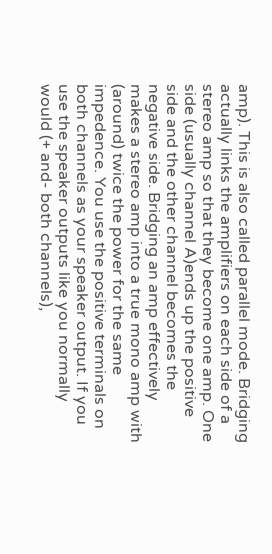amp). This is also called parallel mode. Bridging actually links the amplifiers on each side of a stereo amp so that they become one amp. One side (usually channel A)ends up the positive side and the other channel becomes the negative side. Bridging an amp effectively makes a stereo amp into a true mono amp with (around) twice the power for the same impedence. You use the positive terminals on both channels as your speaker output. If you use the speaker outputs like you normally would (+ and- both channels),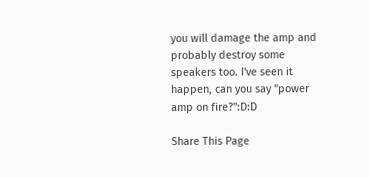you will damage the amp and probably destroy some speakers too. I've seen it happen, can you say "power amp on fire?":D:D

Share This Page